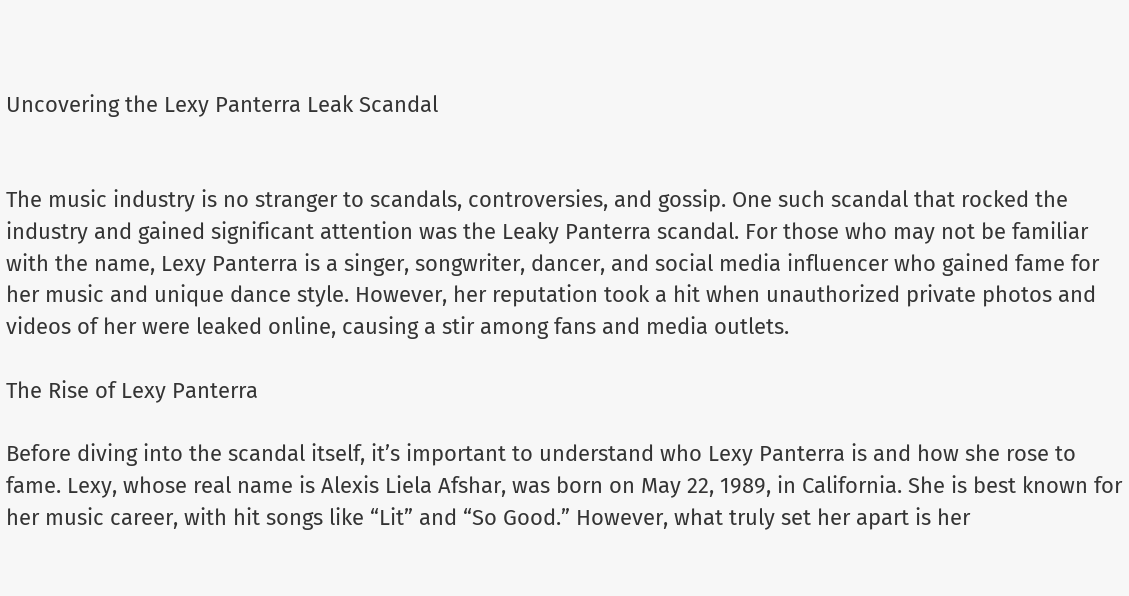Uncovering the Lexy Panterra Leak Scandal


The music industry is no stranger to scandals, controversies, and gossip. One such scandal that rocked the industry and gained significant attention was the Leaky Panterra scandal. For those who may not be familiar with the name, Lexy Panterra is a singer, songwriter, dancer, and social media influencer who gained fame for her music and unique dance style. However, her reputation took a hit when unauthorized private photos and videos of her were leaked online, causing a stir among fans and media outlets.

The Rise of Lexy Panterra

Before diving into the scandal itself, it’s important to understand who Lexy Panterra is and how she rose to fame. Lexy, whose real name is Alexis Liela Afshar, was born on May 22, 1989, in California. She is best known for her music career, with hit songs like “Lit” and “So Good.” However, what truly set her apart is her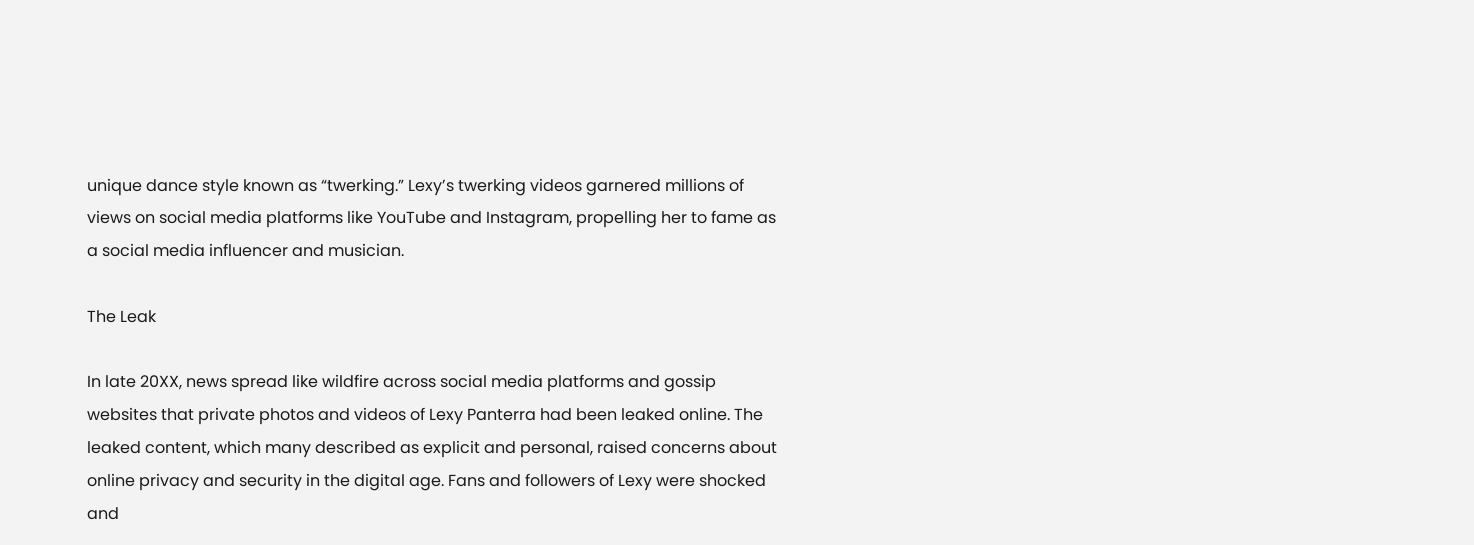unique dance style known as “twerking.” Lexy’s twerking videos garnered millions of views on social media platforms like YouTube and Instagram, propelling her to fame as a social media influencer and musician.

The Leak

In late 20XX, news spread like wildfire across social media platforms and gossip websites that private photos and videos of Lexy Panterra had been leaked online. The leaked content, which many described as explicit and personal, raised concerns about online privacy and security in the digital age. Fans and followers of Lexy were shocked and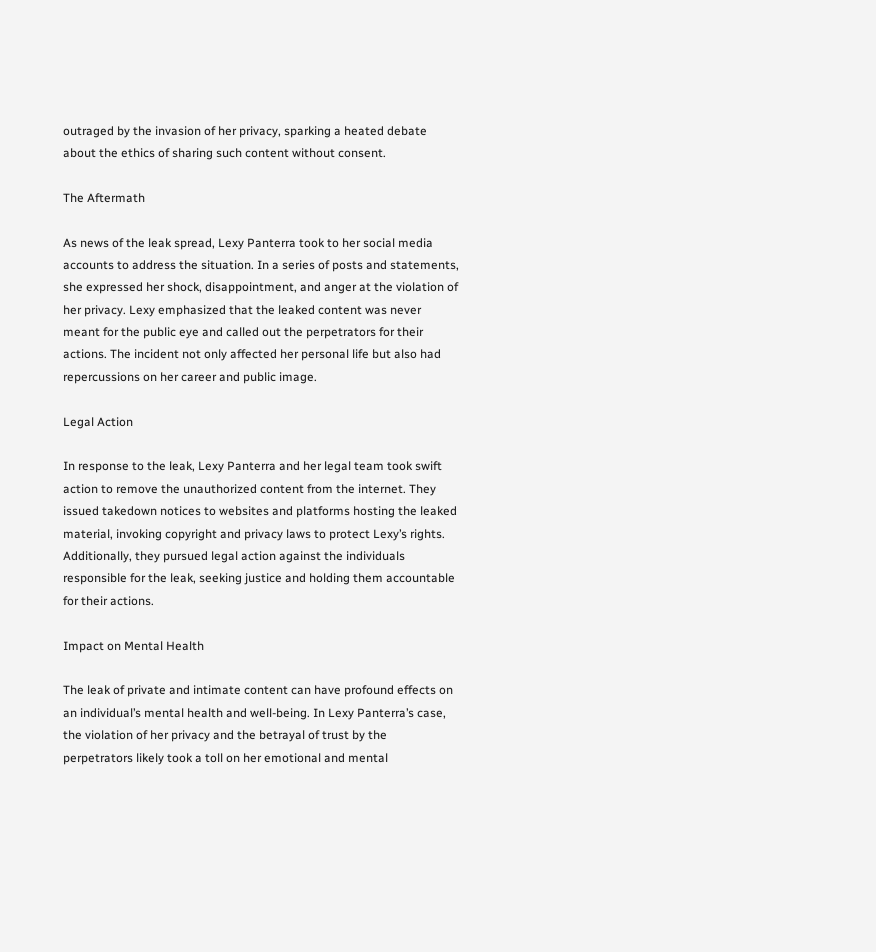outraged by the invasion of her privacy, sparking a heated debate about the ethics of sharing such content without consent.

The Aftermath

As news of the leak spread, Lexy Panterra took to her social media accounts to address the situation. In a series of posts and statements, she expressed her shock, disappointment, and anger at the violation of her privacy. Lexy emphasized that the leaked content was never meant for the public eye and called out the perpetrators for their actions. The incident not only affected her personal life but also had repercussions on her career and public image.

Legal Action

In response to the leak, Lexy Panterra and her legal team took swift action to remove the unauthorized content from the internet. They issued takedown notices to websites and platforms hosting the leaked material, invoking copyright and privacy laws to protect Lexy’s rights. Additionally, they pursued legal action against the individuals responsible for the leak, seeking justice and holding them accountable for their actions.

Impact on Mental Health

The leak of private and intimate content can have profound effects on an individual’s mental health and well-being. In Lexy Panterra’s case, the violation of her privacy and the betrayal of trust by the perpetrators likely took a toll on her emotional and mental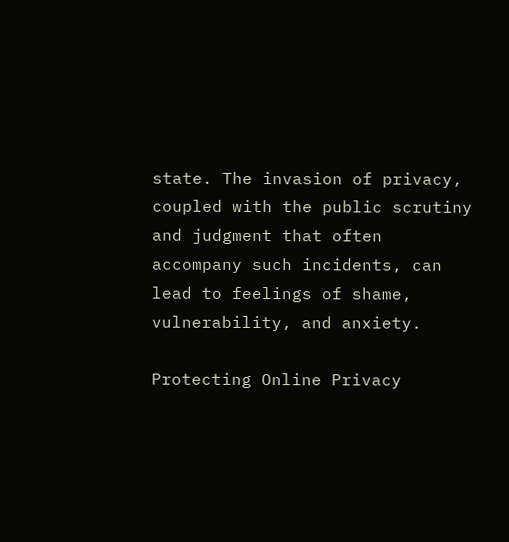state. The invasion of privacy, coupled with the public scrutiny and judgment that often accompany such incidents, can lead to feelings of shame, vulnerability, and anxiety.

Protecting Online Privacy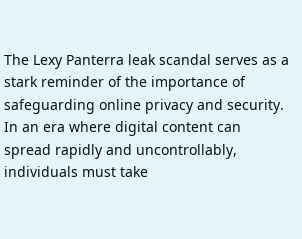The Lexy Panterra leak scandal serves as a stark reminder of the importance of safeguarding online privacy and security. In an era where digital content can spread rapidly and uncontrollably, individuals must take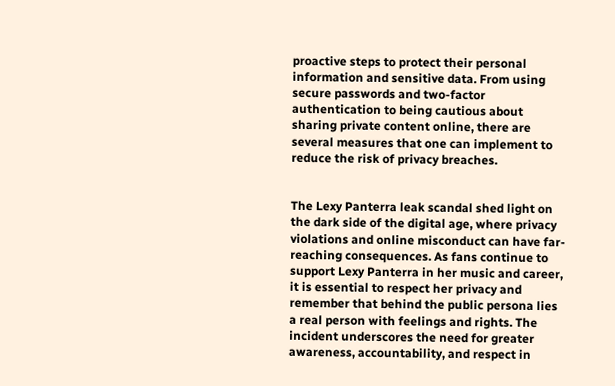proactive steps to protect their personal information and sensitive data. From using secure passwords and two-factor authentication to being cautious about sharing private content online, there are several measures that one can implement to reduce the risk of privacy breaches.


The Lexy Panterra leak scandal shed light on the dark side of the digital age, where privacy violations and online misconduct can have far-reaching consequences. As fans continue to support Lexy Panterra in her music and career, it is essential to respect her privacy and remember that behind the public persona lies a real person with feelings and rights. The incident underscores the need for greater awareness, accountability, and respect in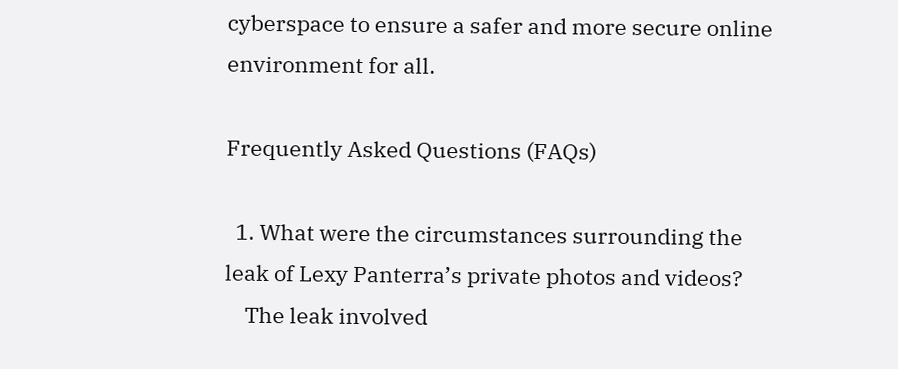cyberspace to ensure a safer and more secure online environment for all.

Frequently Asked Questions (FAQs)

  1. What were the circumstances surrounding the leak of Lexy Panterra’s private photos and videos?
    The leak involved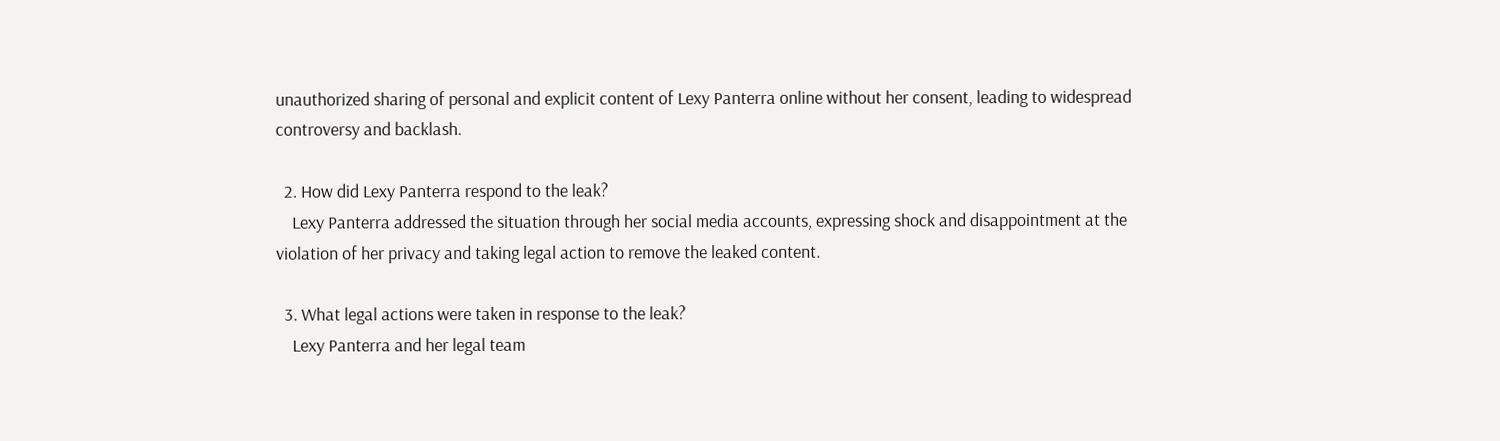unauthorized sharing of personal and explicit content of Lexy Panterra online without her consent, leading to widespread controversy and backlash.

  2. How did Lexy Panterra respond to the leak?
    Lexy Panterra addressed the situation through her social media accounts, expressing shock and disappointment at the violation of her privacy and taking legal action to remove the leaked content.

  3. What legal actions were taken in response to the leak?
    Lexy Panterra and her legal team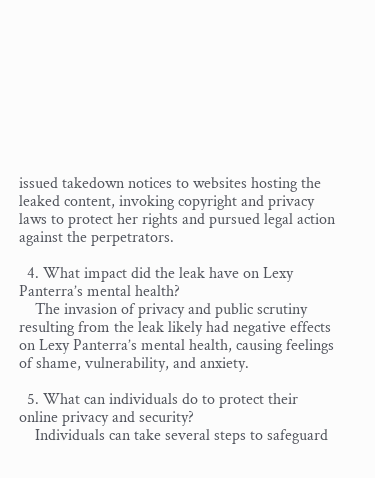issued takedown notices to websites hosting the leaked content, invoking copyright and privacy laws to protect her rights and pursued legal action against the perpetrators.

  4. What impact did the leak have on Lexy Panterra’s mental health?
    The invasion of privacy and public scrutiny resulting from the leak likely had negative effects on Lexy Panterra’s mental health, causing feelings of shame, vulnerability, and anxiety.

  5. What can individuals do to protect their online privacy and security?
    Individuals can take several steps to safeguard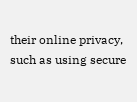their online privacy, such as using secure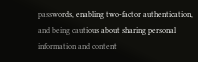passwords, enabling two-factor authentication, and being cautious about sharing personal information and content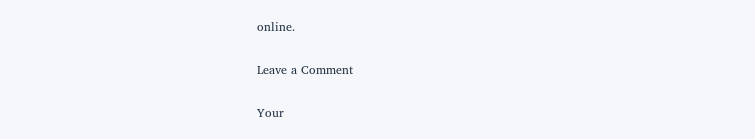online.

Leave a Comment

Your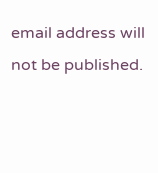email address will not be published.